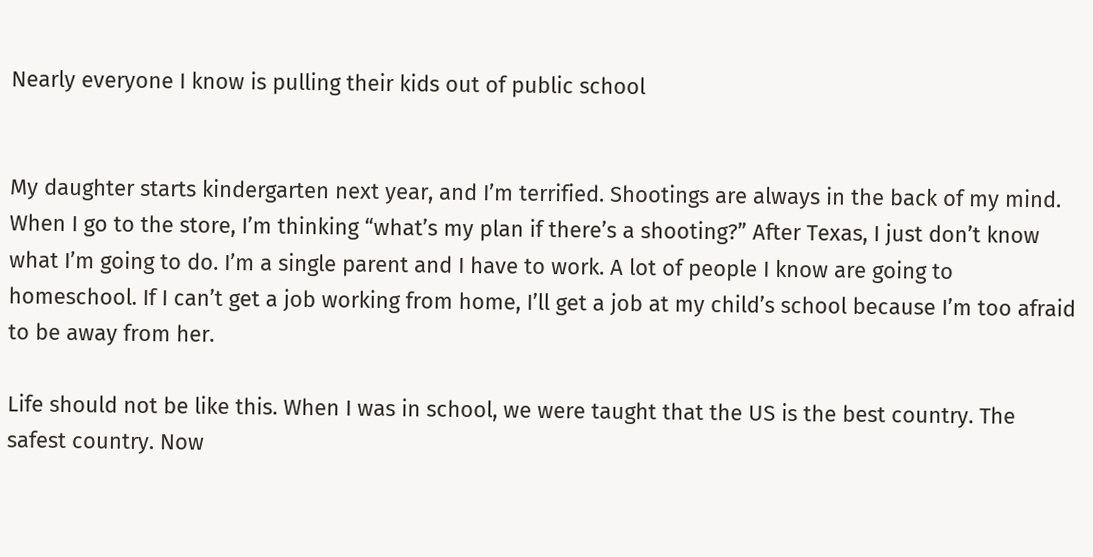Nearly everyone I know is pulling their kids out of public school


My daughter starts kindergarten next year, and I’m terrified. Shootings are always in the back of my mind. When I go to the store, I’m thinking “what’s my plan if there’s a shooting?” After Texas, I just don’t know what I’m going to do. I’m a single parent and I have to work. A lot of people I know are going to homeschool. If I can’t get a job working from home, I’ll get a job at my child’s school because I’m too afraid to be away from her.

Life should not be like this. When I was in school, we were taught that the US is the best country. The safest country. Now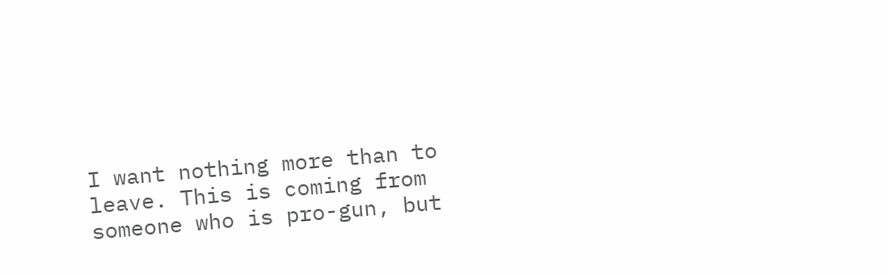I want nothing more than to leave. This is coming from someone who is pro-gun, but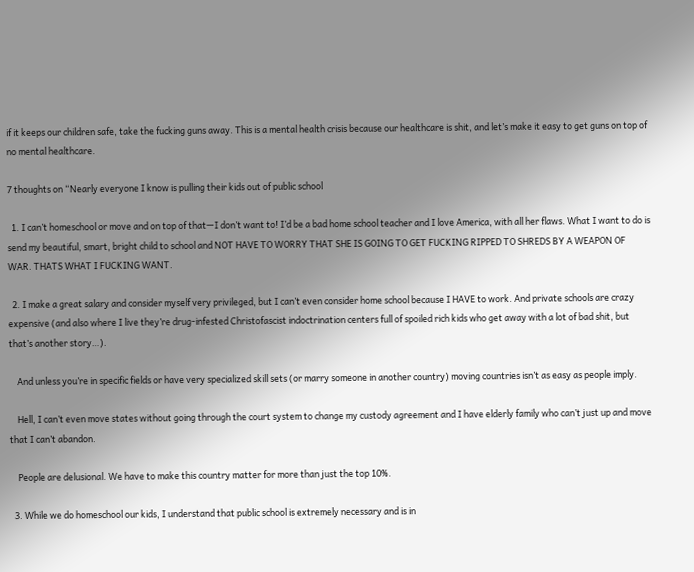if it keeps our children safe, take the fucking guns away. This is a mental health crisis because our healthcare is shit, and let’s make it easy to get guns on top of no mental healthcare.

7 thoughts on “Nearly everyone I know is pulling their kids out of public school

  1. I can’t homeschool or move and on top of that—I don’t want to! I’d be a bad home school teacher and I love America, with all her flaws. What I want to do is send my beautiful, smart, bright child to school and NOT HAVE TO WORRY THAT SHE IS GOING TO GET FUCKING RIPPED TO SHREDS BY A WEAPON OF WAR. THATS WHAT I FUCKING WANT.

  2. I make a great salary and consider myself very privileged, but I can’t even consider home school because I HAVE to work. And private schools are crazy expensive (and also where I live they’re drug-infested Christofascist indoctrination centers full of spoiled rich kids who get away with a lot of bad shit, but that’s another story…).

    And unless you’re in specific fields or have very specialized skill sets (or marry someone in another country) moving countries isn’t as easy as people imply.

    Hell, I can’t even move states without going through the court system to change my custody agreement and I have elderly family who can’t just up and move that I can’t abandon.

    People are delusional. We have to make this country matter for more than just the top 10%.

  3. While we do homeschool our kids, I understand that public school is extremely necessary and is in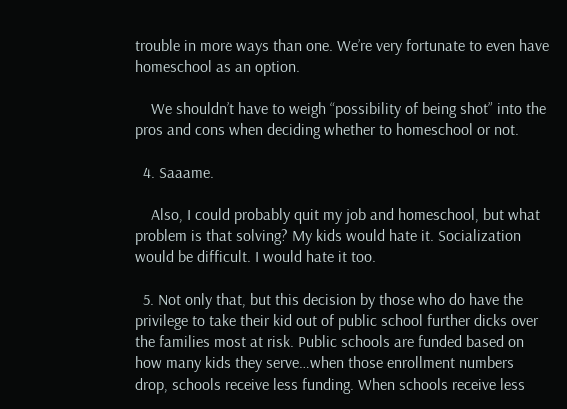trouble in more ways than one. We’re very fortunate to even have homeschool as an option.

    We shouldn’t have to weigh “possibility of being shot” into the pros and cons when deciding whether to homeschool or not.

  4. Saaame.

    Also, I could probably quit my job and homeschool, but what problem is that solving? My kids would hate it. Socialization would be difficult. I would hate it too.

  5. Not only that, but this decision by those who do have the privilege to take their kid out of public school further dicks over the families most at risk. Public schools are funded based on how many kids they serve…when those enrollment numbers drop, schools receive less funding. When schools receive less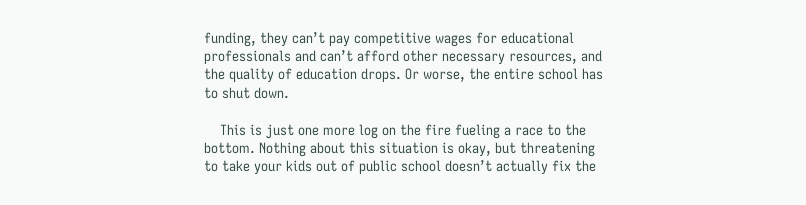funding, they can’t pay competitive wages for educational professionals and can’t afford other necessary resources, and the quality of education drops. Or worse, the entire school has to shut down.

    This is just one more log on the fire fueling a race to the bottom. Nothing about this situation is okay, but threatening to take your kids out of public school doesn’t actually fix the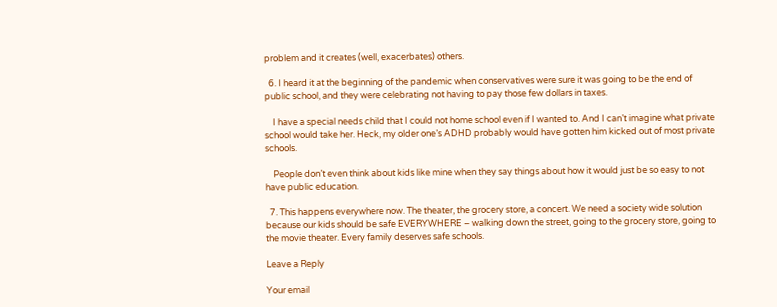problem and it creates (well, exacerbates) others.

  6. I heard it at the beginning of the pandemic when conservatives were sure it was going to be the end of public school, and they were celebrating not having to pay those few dollars in taxes.

    I have a special needs child that I could not home school even if I wanted to. And I can’t imagine what private school would take her. Heck, my older one’s ADHD probably would have gotten him kicked out of most private schools.

    People don’t even think about kids like mine when they say things about how it would just be so easy to not have public education.

  7. This happens everywhere now. The theater, the grocery store, a concert. We need a society wide solution because our kids should be safe EVERYWHERE – walking down the street, going to the grocery store, going to the movie theater. Every family deserves safe schools.

Leave a Reply

Your email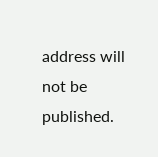address will not be published.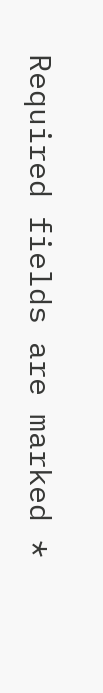Required fields are marked *